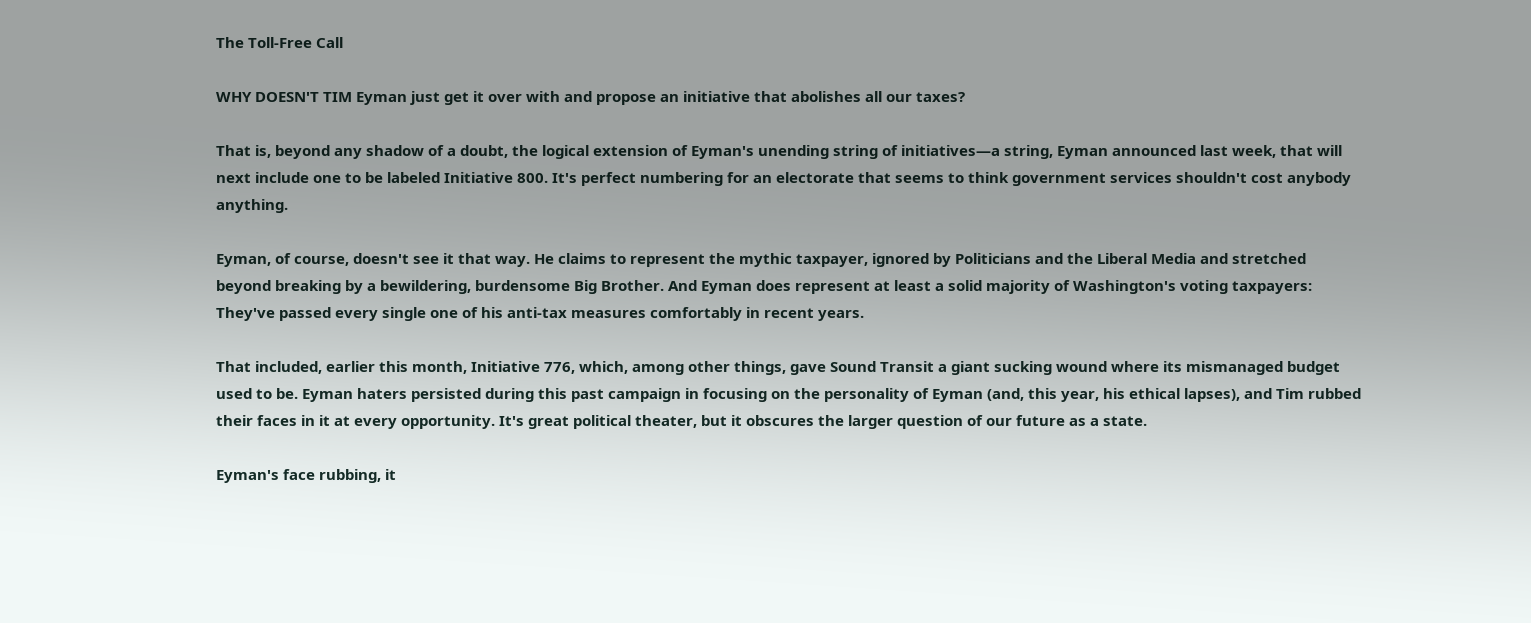The Toll-Free Call

WHY DOESN'T TIM Eyman just get it over with and propose an initiative that abolishes all our taxes?

That is, beyond any shadow of a doubt, the logical extension of Eyman's unending string of initiatives—a string, Eyman announced last week, that will next include one to be labeled Initiative 800. It's perfect numbering for an electorate that seems to think government services shouldn't cost anybody anything.

Eyman, of course, doesn't see it that way. He claims to represent the mythic taxpayer, ignored by Politicians and the Liberal Media and stretched beyond breaking by a bewildering, burdensome Big Brother. And Eyman does represent at least a solid majority of Washington's voting taxpayers: They've passed every single one of his anti-tax measures comfortably in recent years.

That included, earlier this month, Initiative 776, which, among other things, gave Sound Transit a giant sucking wound where its mismanaged budget used to be. Eyman haters persisted during this past campaign in focusing on the personality of Eyman (and, this year, his ethical lapses), and Tim rubbed their faces in it at every opportunity. It's great political theater, but it obscures the larger question of our future as a state.

Eyman's face rubbing, it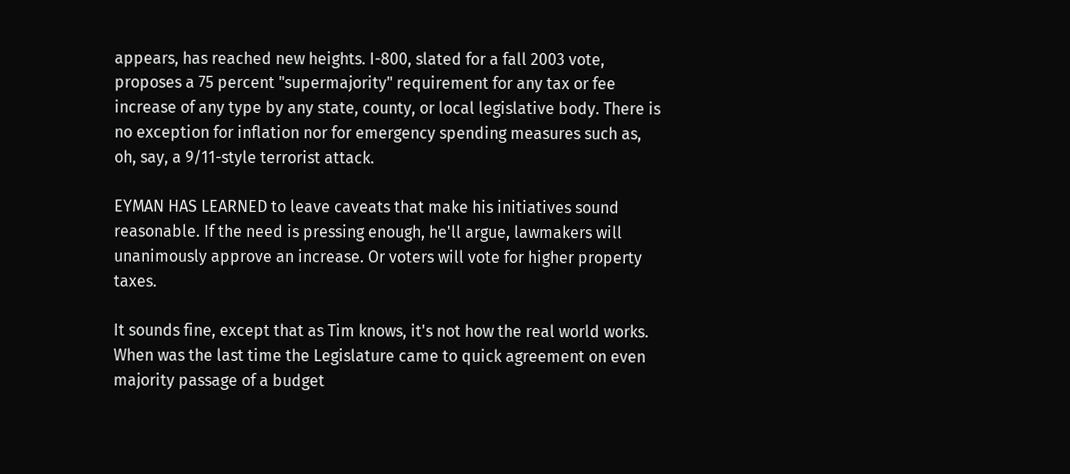appears, has reached new heights. I-800, slated for a fall 2003 vote, proposes a 75 percent "supermajority" requirement for any tax or fee increase of any type by any state, county, or local legislative body. There is no exception for inflation nor for emergency spending measures such as, oh, say, a 9/11-style terrorist attack.

EYMAN HAS LEARNED to leave caveats that make his initiatives sound reasonable. If the need is pressing enough, he'll argue, lawmakers will unanimously approve an increase. Or voters will vote for higher property taxes.

It sounds fine, except that as Tim knows, it's not how the real world works. When was the last time the Legislature came to quick agreement on even majority passage of a budget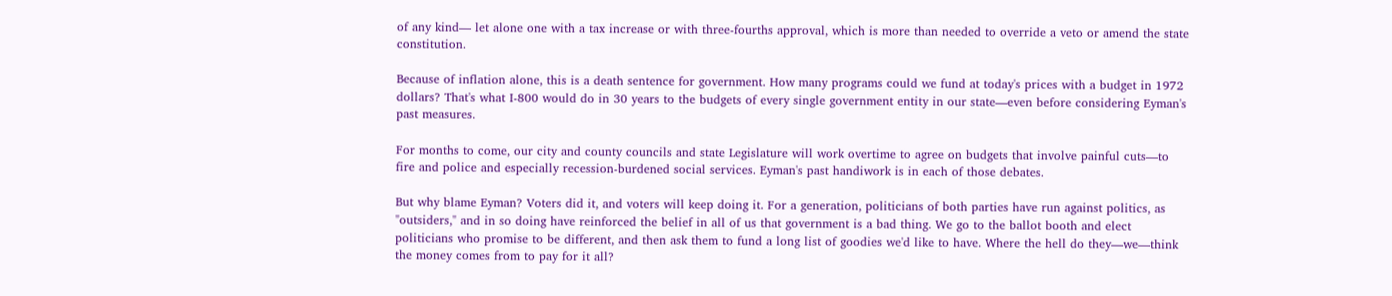of any kind— let alone one with a tax increase or with three-fourths approval, which is more than needed to override a veto or amend the state constitution.

Because of inflation alone, this is a death sentence for government. How many programs could we fund at today's prices with a budget in 1972 dollars? That's what I-800 would do in 30 years to the budgets of every single government entity in our state—even before considering Eyman's past measures.

For months to come, our city and county councils and state Legislature will work overtime to agree on budgets that involve painful cuts—to fire and police and especially recession-burdened social services. Eyman's past handiwork is in each of those debates.

But why blame Eyman? Voters did it, and voters will keep doing it. For a generation, politicians of both parties have run against politics, as "outsiders," and in so doing have reinforced the belief in all of us that government is a bad thing. We go to the ballot booth and elect politicians who promise to be different, and then ask them to fund a long list of goodies we'd like to have. Where the hell do they—we—think the money comes from to pay for it all?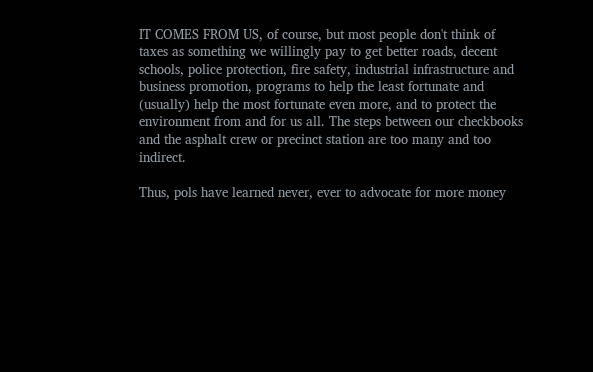IT COMES FROM US, of course, but most people don't think of taxes as something we willingly pay to get better roads, decent schools, police protection, fire safety, industrial infrastructure and business promotion, programs to help the least fortunate and (usually) help the most fortunate even more, and to protect the environment from and for us all. The steps between our checkbooks and the asphalt crew or precinct station are too many and too indirect.

Thus, pols have learned never, ever to advocate for more money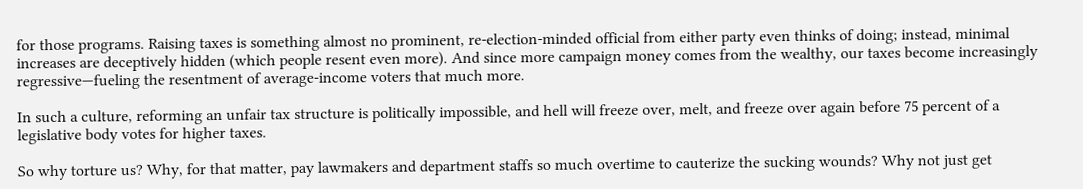for those programs. Raising taxes is something almost no prominent, re-election-minded official from either party even thinks of doing; instead, minimal increases are deceptively hidden (which people resent even more). And since more campaign money comes from the wealthy, our taxes become increasingly regressive—fueling the resentment of average-income voters that much more.

In such a culture, reforming an unfair tax structure is politically impossible, and hell will freeze over, melt, and freeze over again before 75 percent of a legislative body votes for higher taxes.

So why torture us? Why, for that matter, pay lawmakers and department staffs so much overtime to cauterize the sucking wounds? Why not just get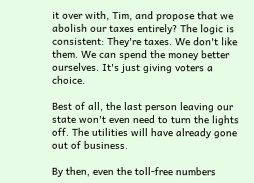it over with, Tim, and propose that we abolish our taxes entirely? The logic is consistent: They're taxes. We don't like them. We can spend the money better ourselves. It's just giving voters a choice.

Best of all, the last person leaving our state won't even need to turn the lights off. The utilities will have already gone out of business.

By then, even the toll-free numbers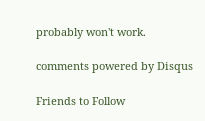probably won't work.

comments powered by Disqus

Friends to Follow